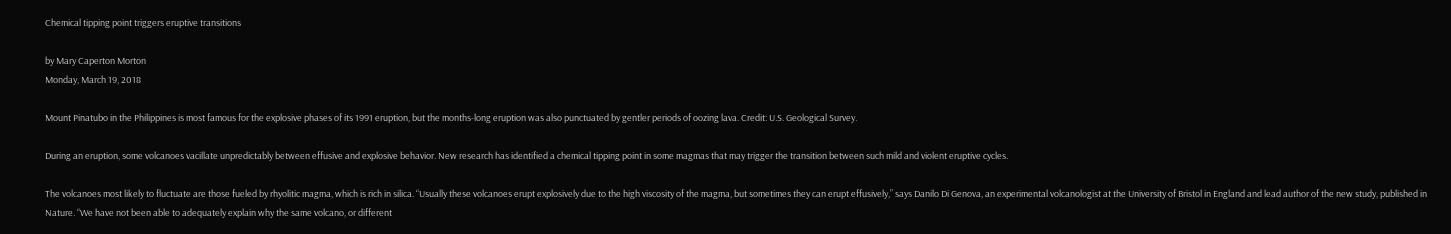Chemical tipping point triggers eruptive transitions

by Mary Caperton Morton
Monday, March 19, 2018

Mount Pinatubo in the Philippines is most famous for the explosive phases of its 1991 eruption, but the months-long eruption was also punctuated by gentler periods of oozing lava. Credit: U.S. Geological Survey.

During an eruption, some volcanoes vacillate unpredictably between effusive and explosive behavior. New research has identified a chemical tipping point in some magmas that may trigger the transition between such mild and violent eruptive cycles.

The volcanoes most likely to fluctuate are those fueled by rhyolitic magma, which is rich in silica. “Usually these volcanoes erupt explosively due to the high viscosity of the magma, but sometimes they can erupt effusively,” says Danilo Di Genova, an experimental volcanologist at the University of Bristol in England and lead author of the new study, published in Nature. “We have not been able to adequately explain why the same volcano, or different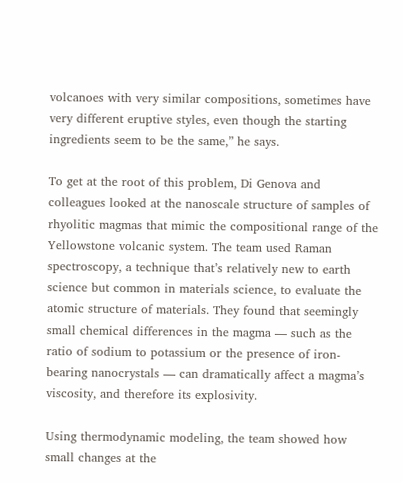volcanoes with very similar compositions, sometimes have very different eruptive styles, even though the starting ingredients seem to be the same,” he says.

To get at the root of this problem, Di Genova and colleagues looked at the nanoscale structure of samples of rhyolitic magmas that mimic the compositional range of the Yellowstone volcanic system. The team used Raman spectroscopy, a technique that’s relatively new to earth science but common in materials science, to evaluate the atomic structure of materials. They found that seemingly small chemical differences in the magma — such as the ratio of sodium to potassium or the presence of iron-bearing nanocrystals — can dramatically affect a magma’s viscosity, and therefore its explosivity.

Using thermodynamic modeling, the team showed how small changes at the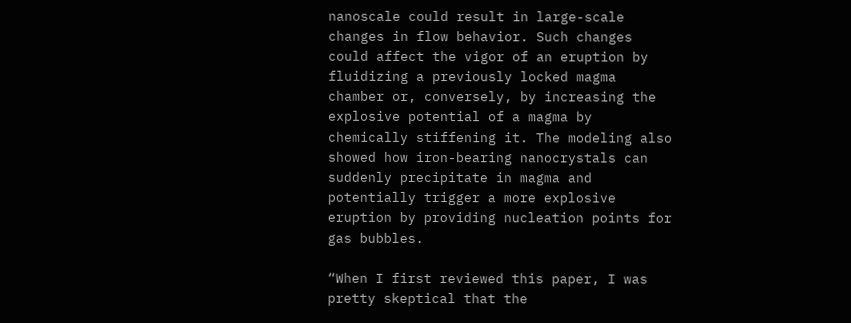nanoscale could result in large-scale changes in flow behavior. Such changes could affect the vigor of an eruption by fluidizing a previously locked magma chamber or, conversely, by increasing the explosive potential of a magma by chemically stiffening it. The modeling also showed how iron-bearing nanocrystals can suddenly precipitate in magma and potentially trigger a more explosive eruption by providing nucleation points for gas bubbles.

“When I first reviewed this paper, I was pretty skeptical that the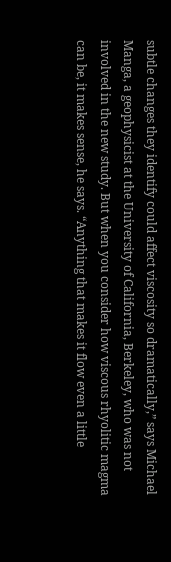subtle changes they identify could affect viscosity so dramatically,” says Michael Manga, a geophysicist at the University of California, Berkeley, who was not involved in the new study. But when you consider how viscous rhyolitic magma can be, it makes sense, he says. “Anything that makes it flow even a little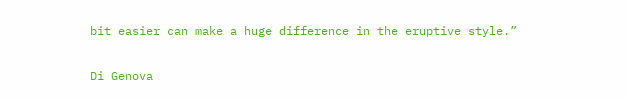bit easier can make a huge difference in the eruptive style.”

Di Genova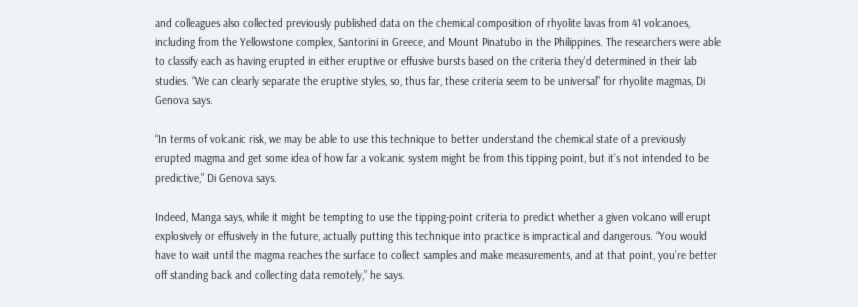and colleagues also collected previously published data on the chemical composition of rhyolite lavas from 41 volcanoes, including from the Yellowstone complex, Santorini in Greece, and Mount Pinatubo in the Philippines. The researchers were able to classify each as having erupted in either eruptive or effusive bursts based on the criteria they’d determined in their lab studies. “We can clearly separate the eruptive styles, so, thus far, these criteria seem to be universal” for rhyolite magmas, Di Genova says.

“In terms of volcanic risk, we may be able to use this technique to better understand the chemical state of a previously erupted magma and get some idea of how far a volcanic system might be from this tipping point, but it’s not intended to be predictive,” Di Genova says.

Indeed, Manga says, while it might be tempting to use the tipping-point criteria to predict whether a given volcano will erupt explosively or effusively in the future, actually putting this technique into practice is impractical and dangerous. “You would have to wait until the magma reaches the surface to collect samples and make measurements, and at that point, you’re better off standing back and collecting data remotely,” he says.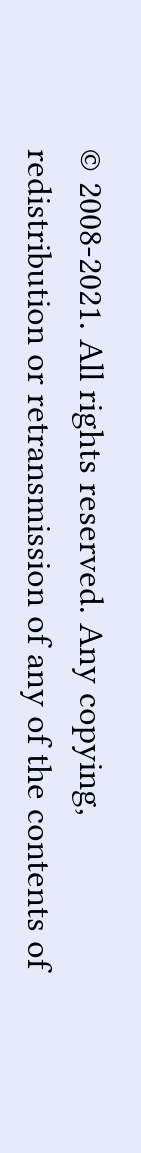© 2008-2021. All rights reserved. Any copying, redistribution or retransmission of any of the contents of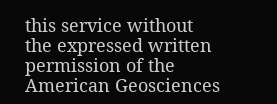this service without the expressed written permission of the American Geosciences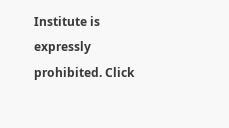Institute is expressly prohibited. Click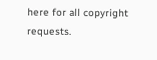here for all copyright requests.